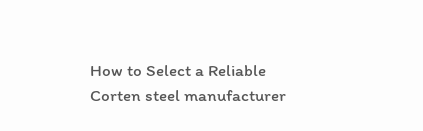How to Select a Reliable Corten steel manufacturer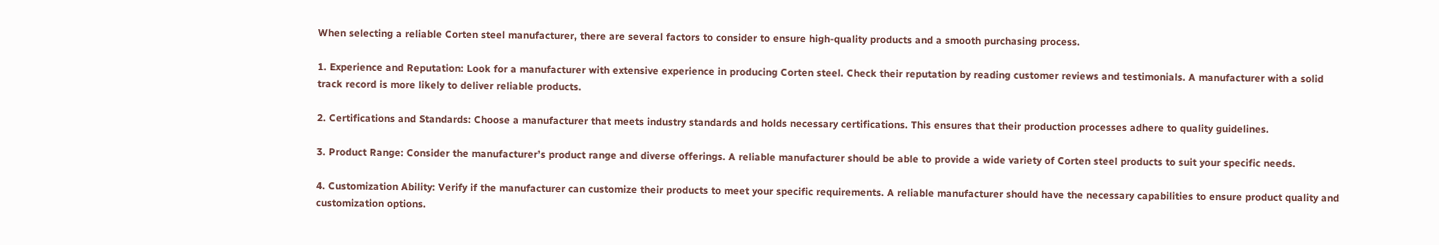When selecting a reliable Corten steel manufacturer, there are several factors to consider to ensure high-quality products and a smooth purchasing process.

1. Experience and Reputation: Look for a manufacturer with extensive experience in producing Corten steel. Check their reputation by reading customer reviews and testimonials. A manufacturer with a solid track record is more likely to deliver reliable products.

2. Certifications and Standards: Choose a manufacturer that meets industry standards and holds necessary certifications. This ensures that their production processes adhere to quality guidelines.

3. Product Range: Consider the manufacturer’s product range and diverse offerings. A reliable manufacturer should be able to provide a wide variety of Corten steel products to suit your specific needs.

4. Customization Ability: Verify if the manufacturer can customize their products to meet your specific requirements. A reliable manufacturer should have the necessary capabilities to ensure product quality and customization options.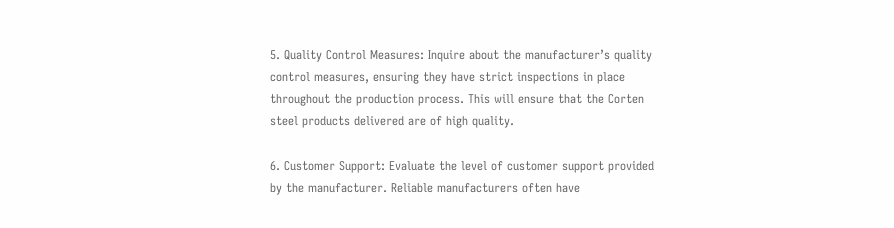5. Quality Control Measures: Inquire about the manufacturer’s quality control measures, ensuring they have strict inspections in place throughout the production process. This will ensure that the Corten steel products delivered are of high quality.

6. Customer Support: Evaluate the level of customer support provided by the manufacturer. Reliable manufacturers often have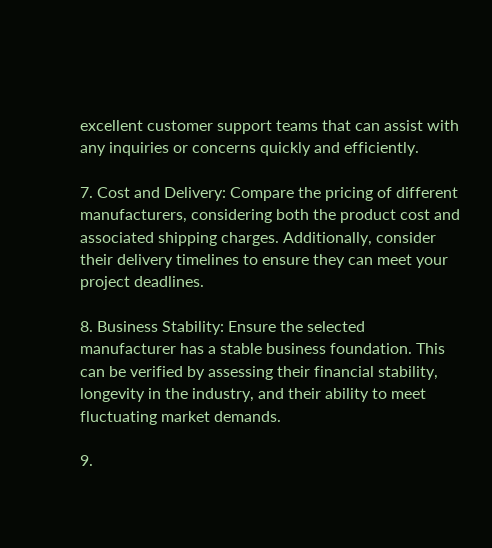excellent customer support teams that can assist with any inquiries or concerns quickly and efficiently.

7. Cost and Delivery: Compare the pricing of different manufacturers, considering both the product cost and associated shipping charges. Additionally, consider their delivery timelines to ensure they can meet your project deadlines.

8. Business Stability: Ensure the selected manufacturer has a stable business foundation. This can be verified by assessing their financial stability, longevity in the industry, and their ability to meet fluctuating market demands.

9.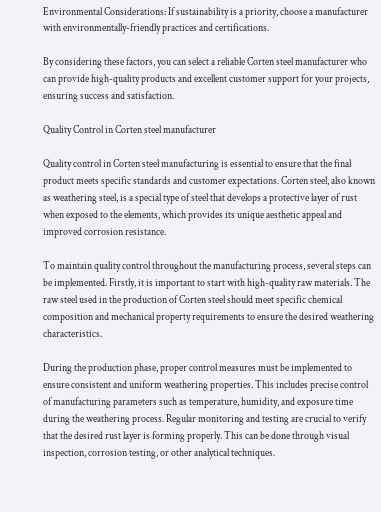Environmental Considerations: If sustainability is a priority, choose a manufacturer with environmentally-friendly practices and certifications.

By considering these factors, you can select a reliable Corten steel manufacturer who can provide high-quality products and excellent customer support for your projects, ensuring success and satisfaction.

Quality Control in Corten steel manufacturer

Quality control in Corten steel manufacturing is essential to ensure that the final product meets specific standards and customer expectations. Corten steel, also known as weathering steel, is a special type of steel that develops a protective layer of rust when exposed to the elements, which provides its unique aesthetic appeal and improved corrosion resistance.

To maintain quality control throughout the manufacturing process, several steps can be implemented. Firstly, it is important to start with high-quality raw materials. The raw steel used in the production of Corten steel should meet specific chemical composition and mechanical property requirements to ensure the desired weathering characteristics.

During the production phase, proper control measures must be implemented to ensure consistent and uniform weathering properties. This includes precise control of manufacturing parameters such as temperature, humidity, and exposure time during the weathering process. Regular monitoring and testing are crucial to verify that the desired rust layer is forming properly. This can be done through visual inspection, corrosion testing, or other analytical techniques.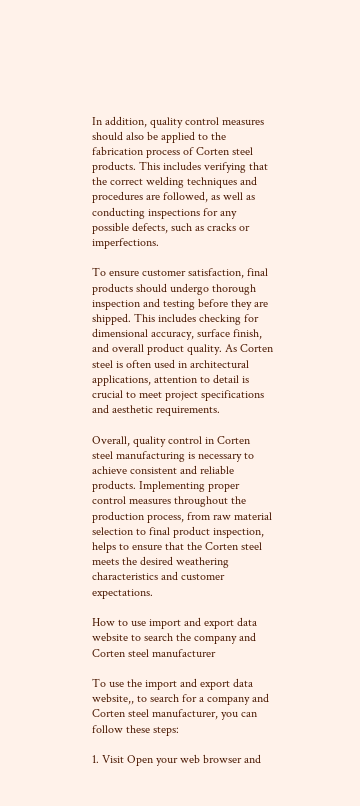In addition, quality control measures should also be applied to the fabrication process of Corten steel products. This includes verifying that the correct welding techniques and procedures are followed, as well as conducting inspections for any possible defects, such as cracks or imperfections.

To ensure customer satisfaction, final products should undergo thorough inspection and testing before they are shipped. This includes checking for dimensional accuracy, surface finish, and overall product quality. As Corten steel is often used in architectural applications, attention to detail is crucial to meet project specifications and aesthetic requirements.

Overall, quality control in Corten steel manufacturing is necessary to achieve consistent and reliable products. Implementing proper control measures throughout the production process, from raw material selection to final product inspection, helps to ensure that the Corten steel meets the desired weathering characteristics and customer expectations.

How to use import and export data website to search the company and Corten steel manufacturer

To use the import and export data website,, to search for a company and Corten steel manufacturer, you can follow these steps:

1. Visit Open your web browser and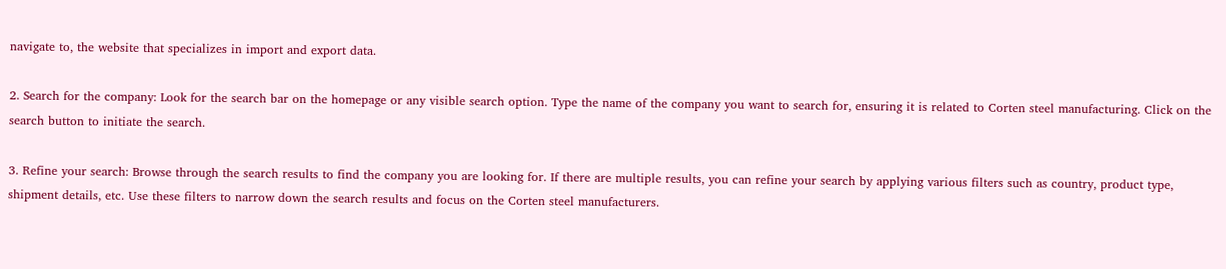navigate to, the website that specializes in import and export data.

2. Search for the company: Look for the search bar on the homepage or any visible search option. Type the name of the company you want to search for, ensuring it is related to Corten steel manufacturing. Click on the search button to initiate the search.

3. Refine your search: Browse through the search results to find the company you are looking for. If there are multiple results, you can refine your search by applying various filters such as country, product type, shipment details, etc. Use these filters to narrow down the search results and focus on the Corten steel manufacturers.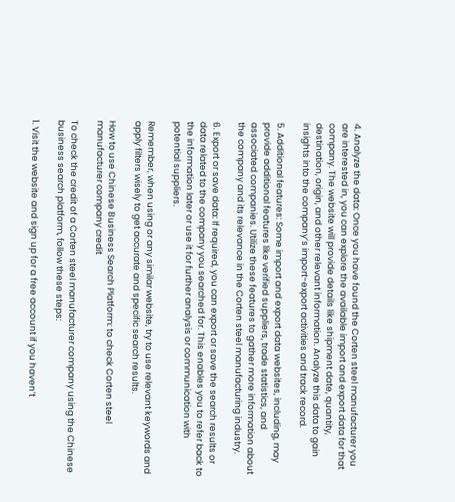4. Analyze the data: Once you have found the Corten steel manufacturer you are interested in, you can explore the available import and export data for that company. The website will provide details like shipment date, quantity, destination, origin, and other relevant information. Analyze this data to gain insights into the company’s import-export activities and track record.

5. Additional features: Some import and export data websites, including, may provide additional features like verified suppliers, trade statistics, and associated companies. Utilize these features to gather more information about the company and its relevance in the Corten steel manufacturing industry.

6. Export or save data: If required, you can export or save the search results or data related to the company you searched for. This enables you to refer back to the information later or use it for further analysis or communication with potential suppliers.

Remember, when using or any similar website, try to use relevant keywords and apply filters wisely to get accurate and specific search results.

How to use Chinese Business Search Platform: to check Corten steel manufacturer company credit

To check the credit of a Corten steel manufacturer company using the Chinese business search platform, follow these steps:

1. Visit the website and sign up for a free account if you haven’t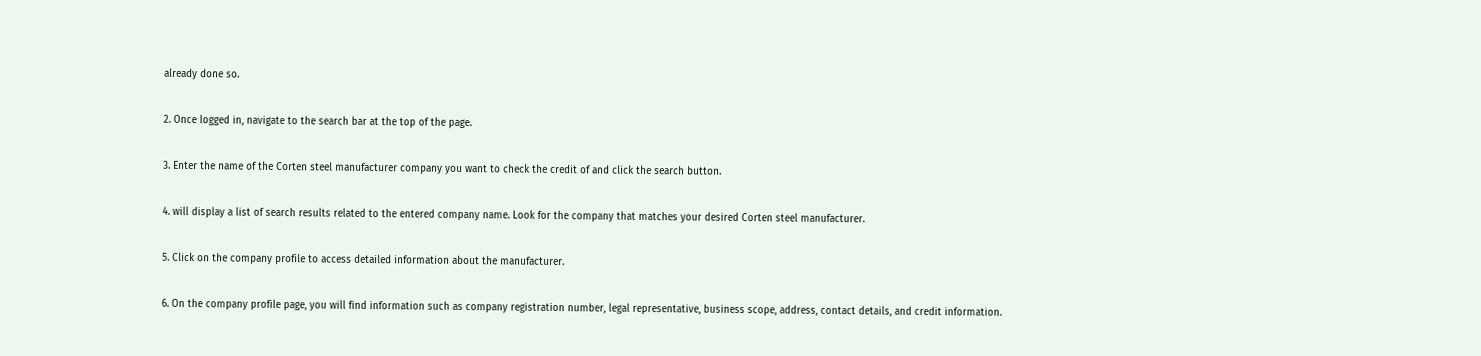already done so.

2. Once logged in, navigate to the search bar at the top of the page.

3. Enter the name of the Corten steel manufacturer company you want to check the credit of and click the search button.

4. will display a list of search results related to the entered company name. Look for the company that matches your desired Corten steel manufacturer.

5. Click on the company profile to access detailed information about the manufacturer.

6. On the company profile page, you will find information such as company registration number, legal representative, business scope, address, contact details, and credit information.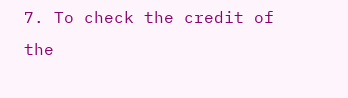7. To check the credit of the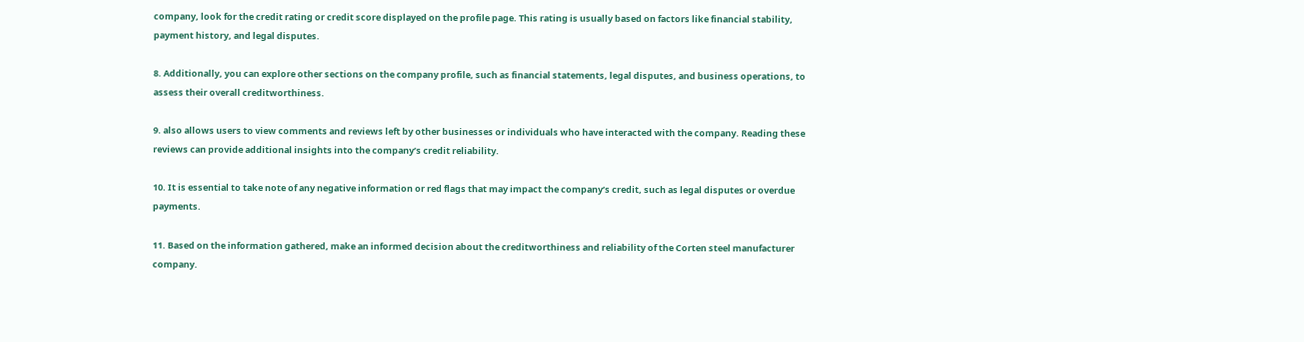company, look for the credit rating or credit score displayed on the profile page. This rating is usually based on factors like financial stability, payment history, and legal disputes.

8. Additionally, you can explore other sections on the company profile, such as financial statements, legal disputes, and business operations, to assess their overall creditworthiness.

9. also allows users to view comments and reviews left by other businesses or individuals who have interacted with the company. Reading these reviews can provide additional insights into the company’s credit reliability.

10. It is essential to take note of any negative information or red flags that may impact the company’s credit, such as legal disputes or overdue payments.

11. Based on the information gathered, make an informed decision about the creditworthiness and reliability of the Corten steel manufacturer company.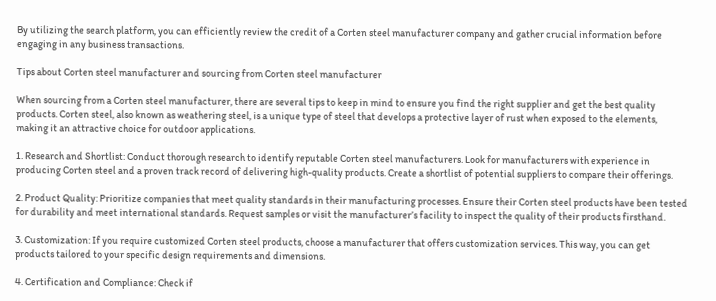By utilizing the search platform, you can efficiently review the credit of a Corten steel manufacturer company and gather crucial information before engaging in any business transactions.

Tips about Corten steel manufacturer and sourcing from Corten steel manufacturer

When sourcing from a Corten steel manufacturer, there are several tips to keep in mind to ensure you find the right supplier and get the best quality products. Corten steel, also known as weathering steel, is a unique type of steel that develops a protective layer of rust when exposed to the elements, making it an attractive choice for outdoor applications.

1. Research and Shortlist: Conduct thorough research to identify reputable Corten steel manufacturers. Look for manufacturers with experience in producing Corten steel and a proven track record of delivering high-quality products. Create a shortlist of potential suppliers to compare their offerings.

2. Product Quality: Prioritize companies that meet quality standards in their manufacturing processes. Ensure their Corten steel products have been tested for durability and meet international standards. Request samples or visit the manufacturer’s facility to inspect the quality of their products firsthand.

3. Customization: If you require customized Corten steel products, choose a manufacturer that offers customization services. This way, you can get products tailored to your specific design requirements and dimensions.

4. Certification and Compliance: Check if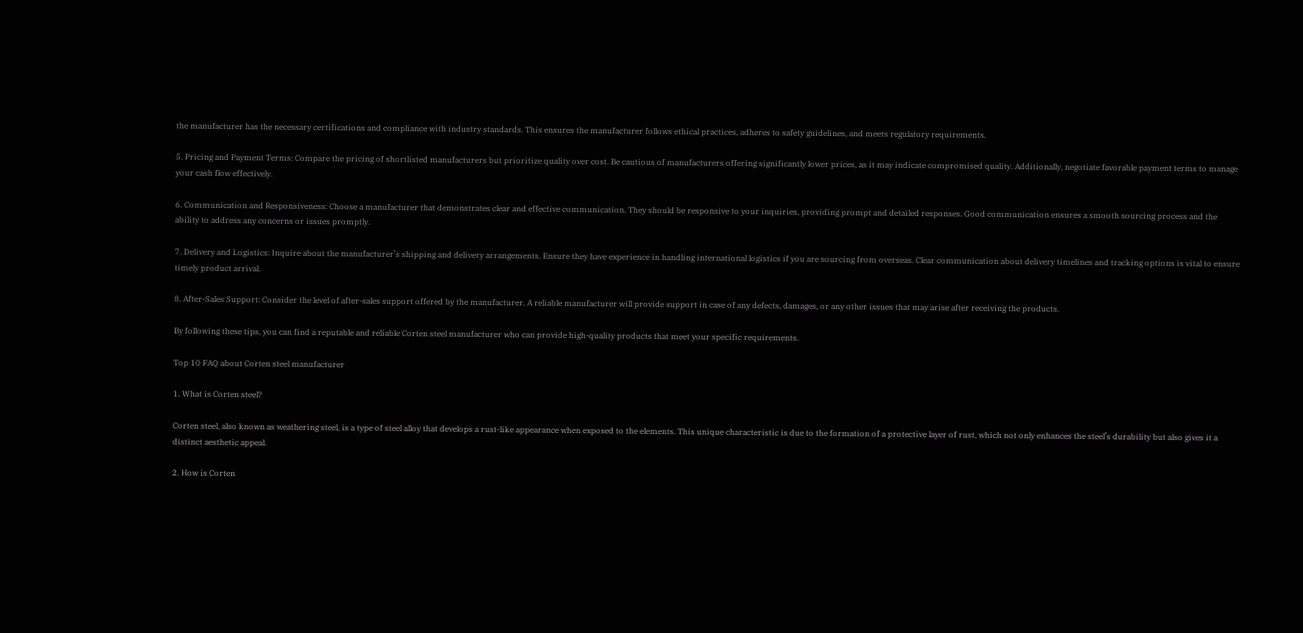the manufacturer has the necessary certifications and compliance with industry standards. This ensures the manufacturer follows ethical practices, adheres to safety guidelines, and meets regulatory requirements.

5. Pricing and Payment Terms: Compare the pricing of shortlisted manufacturers but prioritize quality over cost. Be cautious of manufacturers offering significantly lower prices, as it may indicate compromised quality. Additionally, negotiate favorable payment terms to manage your cash flow effectively.

6. Communication and Responsiveness: Choose a manufacturer that demonstrates clear and effective communication. They should be responsive to your inquiries, providing prompt and detailed responses. Good communication ensures a smooth sourcing process and the ability to address any concerns or issues promptly.

7. Delivery and Logistics: Inquire about the manufacturer’s shipping and delivery arrangements. Ensure they have experience in handling international logistics if you are sourcing from overseas. Clear communication about delivery timelines and tracking options is vital to ensure timely product arrival.

8. After-Sales Support: Consider the level of after-sales support offered by the manufacturer. A reliable manufacturer will provide support in case of any defects, damages, or any other issues that may arise after receiving the products.

By following these tips, you can find a reputable and reliable Corten steel manufacturer who can provide high-quality products that meet your specific requirements.

Top 10 FAQ about Corten steel manufacturer

1. What is Corten steel?

Corten steel, also known as weathering steel, is a type of steel alloy that develops a rust-like appearance when exposed to the elements. This unique characteristic is due to the formation of a protective layer of rust, which not only enhances the steel’s durability but also gives it a distinct aesthetic appeal.

2. How is Corten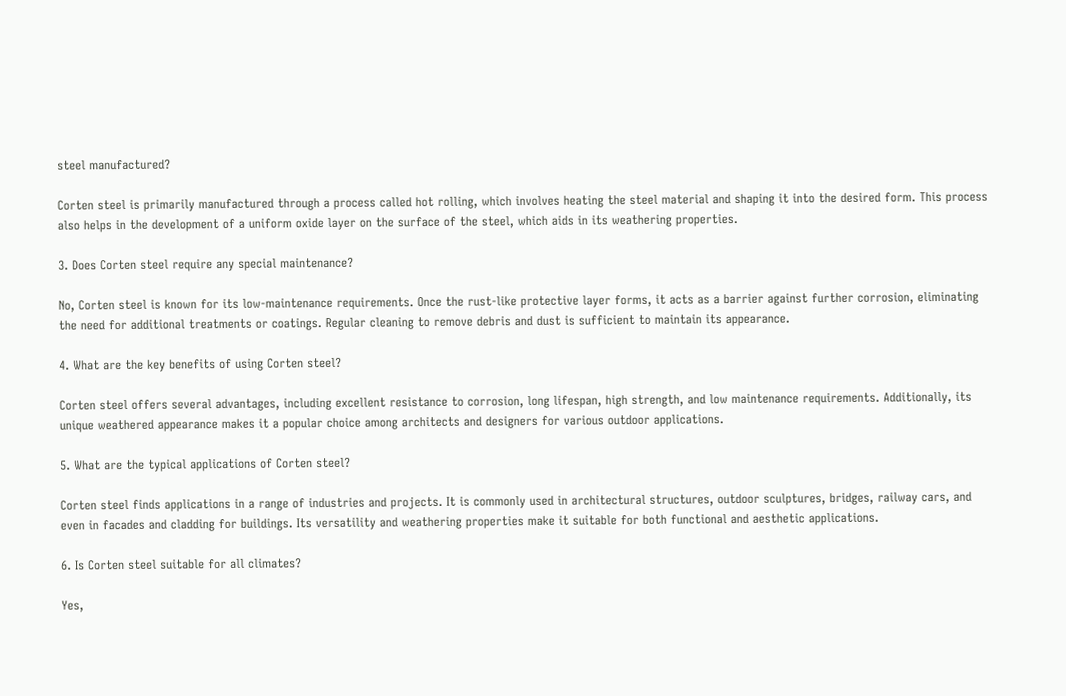steel manufactured?

Corten steel is primarily manufactured through a process called hot rolling, which involves heating the steel material and shaping it into the desired form. This process also helps in the development of a uniform oxide layer on the surface of the steel, which aids in its weathering properties.

3. Does Corten steel require any special maintenance?

No, Corten steel is known for its low-maintenance requirements. Once the rust-like protective layer forms, it acts as a barrier against further corrosion, eliminating the need for additional treatments or coatings. Regular cleaning to remove debris and dust is sufficient to maintain its appearance.

4. What are the key benefits of using Corten steel?

Corten steel offers several advantages, including excellent resistance to corrosion, long lifespan, high strength, and low maintenance requirements. Additionally, its unique weathered appearance makes it a popular choice among architects and designers for various outdoor applications.

5. What are the typical applications of Corten steel?

Corten steel finds applications in a range of industries and projects. It is commonly used in architectural structures, outdoor sculptures, bridges, railway cars, and even in facades and cladding for buildings. Its versatility and weathering properties make it suitable for both functional and aesthetic applications.

6. Is Corten steel suitable for all climates?

Yes,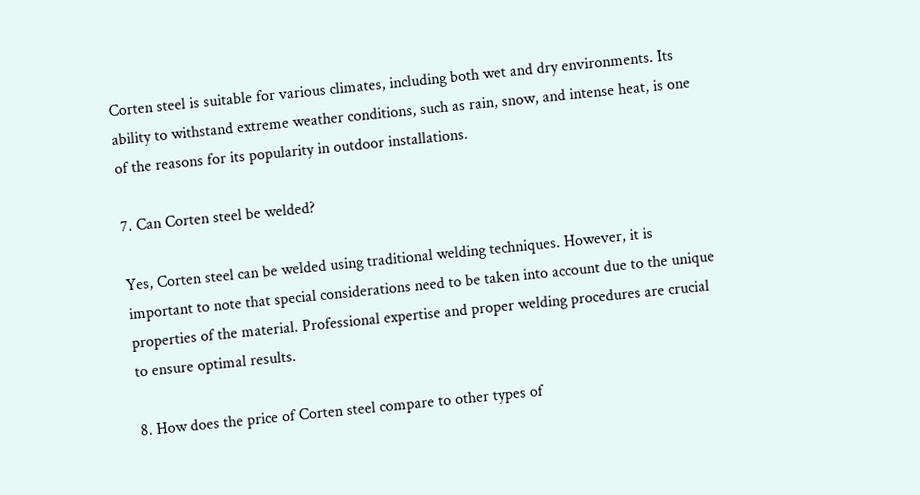Corten steel is suitable for various climates, including both wet and dry environments. Its ability to withstand extreme weather conditions, such as rain, snow, and intense heat, is one of the reasons for its popularity in outdoor installations.

7. Can Corten steel be welded?

Yes, Corten steel can be welded using traditional welding techniques. However, it is important to note that special considerations need to be taken into account due to the unique properties of the material. Professional expertise and proper welding procedures are crucial to ensure optimal results.

8. How does the price of Corten steel compare to other types of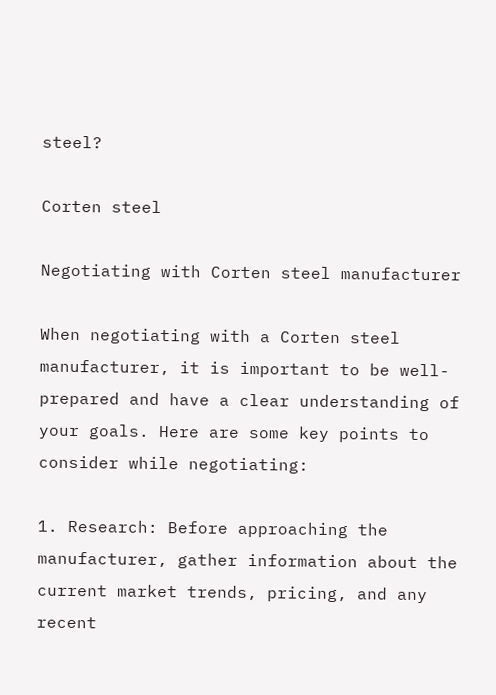steel?

Corten steel

Negotiating with Corten steel manufacturer

When negotiating with a Corten steel manufacturer, it is important to be well-prepared and have a clear understanding of your goals. Here are some key points to consider while negotiating:

1. Research: Before approaching the manufacturer, gather information about the current market trends, pricing, and any recent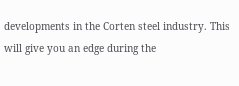developments in the Corten steel industry. This will give you an edge during the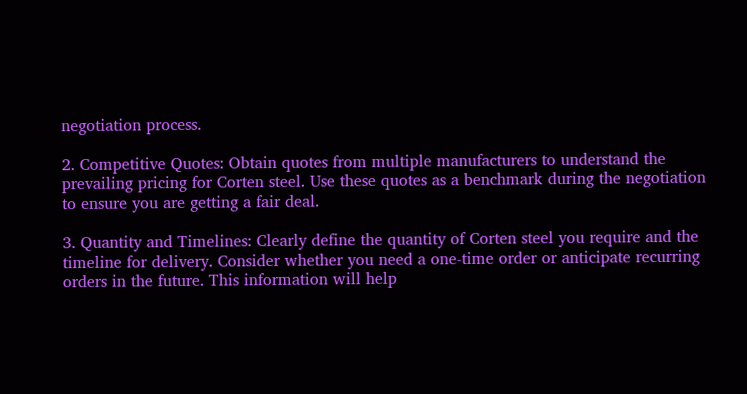negotiation process.

2. Competitive Quotes: Obtain quotes from multiple manufacturers to understand the prevailing pricing for Corten steel. Use these quotes as a benchmark during the negotiation to ensure you are getting a fair deal.

3. Quantity and Timelines: Clearly define the quantity of Corten steel you require and the timeline for delivery. Consider whether you need a one-time order or anticipate recurring orders in the future. This information will help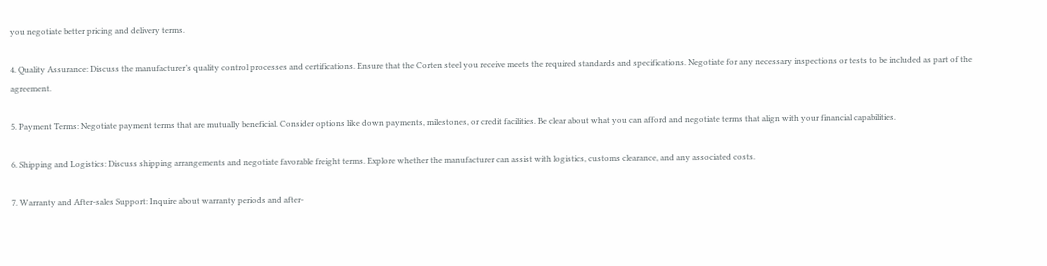you negotiate better pricing and delivery terms.

4. Quality Assurance: Discuss the manufacturer’s quality control processes and certifications. Ensure that the Corten steel you receive meets the required standards and specifications. Negotiate for any necessary inspections or tests to be included as part of the agreement.

5. Payment Terms: Negotiate payment terms that are mutually beneficial. Consider options like down payments, milestones, or credit facilities. Be clear about what you can afford and negotiate terms that align with your financial capabilities.

6. Shipping and Logistics: Discuss shipping arrangements and negotiate favorable freight terms. Explore whether the manufacturer can assist with logistics, customs clearance, and any associated costs.

7. Warranty and After-sales Support: Inquire about warranty periods and after-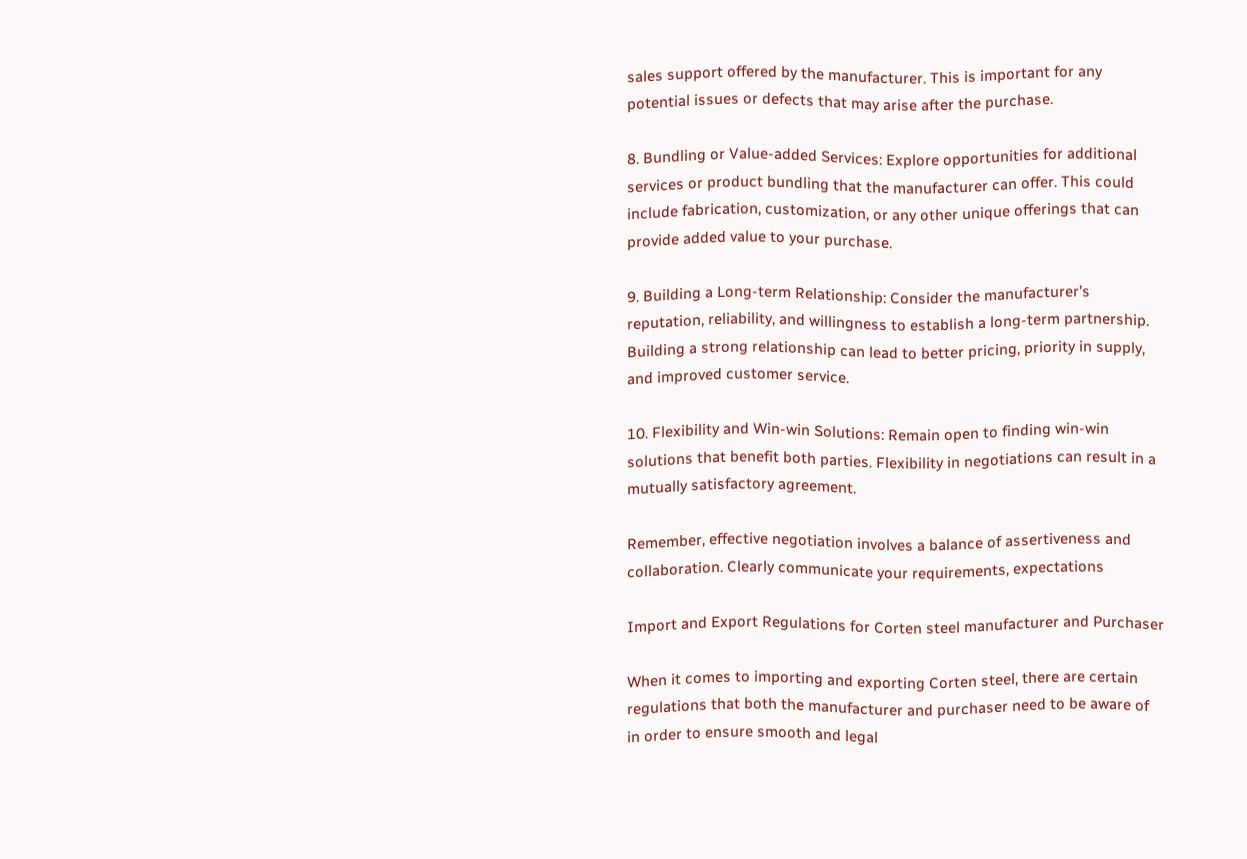sales support offered by the manufacturer. This is important for any potential issues or defects that may arise after the purchase.

8. Bundling or Value-added Services: Explore opportunities for additional services or product bundling that the manufacturer can offer. This could include fabrication, customization, or any other unique offerings that can provide added value to your purchase.

9. Building a Long-term Relationship: Consider the manufacturer’s reputation, reliability, and willingness to establish a long-term partnership. Building a strong relationship can lead to better pricing, priority in supply, and improved customer service.

10. Flexibility and Win-win Solutions: Remain open to finding win-win solutions that benefit both parties. Flexibility in negotiations can result in a mutually satisfactory agreement.

Remember, effective negotiation involves a balance of assertiveness and collaboration. Clearly communicate your requirements, expectations

Import and Export Regulations for Corten steel manufacturer and Purchaser

When it comes to importing and exporting Corten steel, there are certain regulations that both the manufacturer and purchaser need to be aware of in order to ensure smooth and legal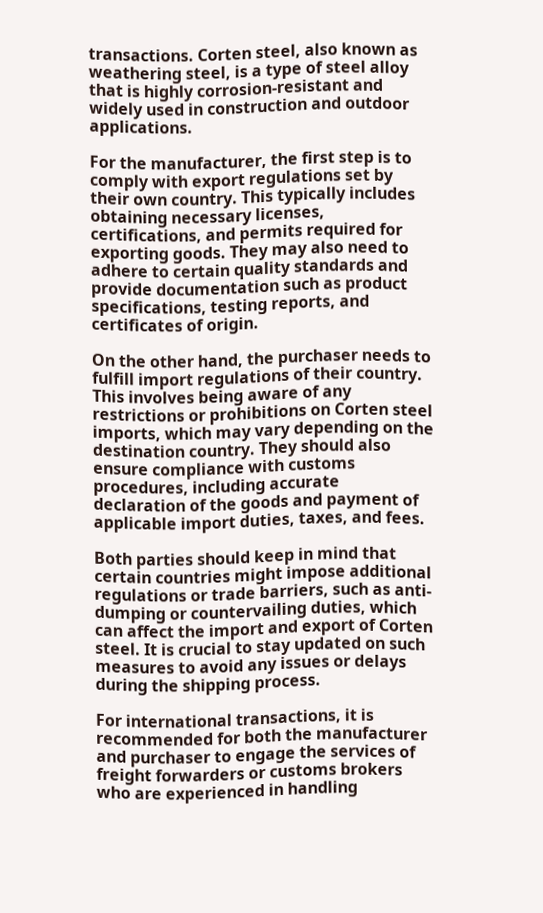transactions. Corten steel, also known as weathering steel, is a type of steel alloy that is highly corrosion-resistant and widely used in construction and outdoor applications.

For the manufacturer, the first step is to comply with export regulations set by their own country. This typically includes obtaining necessary licenses, certifications, and permits required for exporting goods. They may also need to adhere to certain quality standards and provide documentation such as product specifications, testing reports, and certificates of origin.

On the other hand, the purchaser needs to fulfill import regulations of their country. This involves being aware of any restrictions or prohibitions on Corten steel imports, which may vary depending on the destination country. They should also ensure compliance with customs procedures, including accurate declaration of the goods and payment of applicable import duties, taxes, and fees.

Both parties should keep in mind that certain countries might impose additional regulations or trade barriers, such as anti-dumping or countervailing duties, which can affect the import and export of Corten steel. It is crucial to stay updated on such measures to avoid any issues or delays during the shipping process.

For international transactions, it is recommended for both the manufacturer and purchaser to engage the services of freight forwarders or customs brokers who are experienced in handling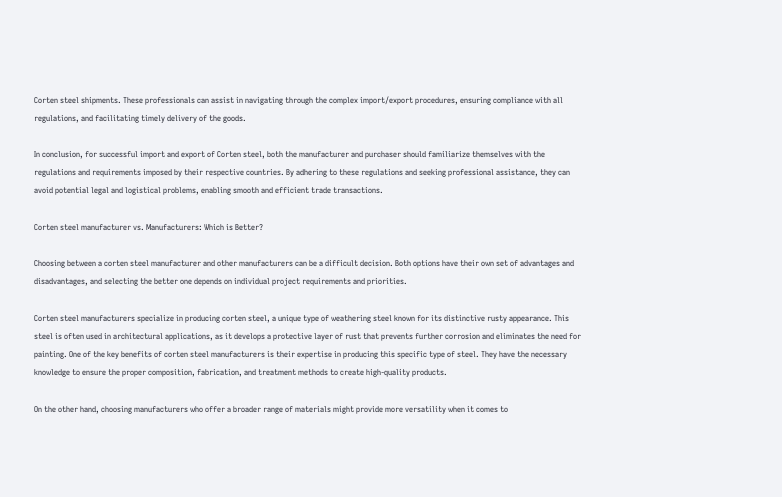Corten steel shipments. These professionals can assist in navigating through the complex import/export procedures, ensuring compliance with all regulations, and facilitating timely delivery of the goods.

In conclusion, for successful import and export of Corten steel, both the manufacturer and purchaser should familiarize themselves with the regulations and requirements imposed by their respective countries. By adhering to these regulations and seeking professional assistance, they can avoid potential legal and logistical problems, enabling smooth and efficient trade transactions.

Corten steel manufacturer vs. Manufacturers: Which is Better?

Choosing between a corten steel manufacturer and other manufacturers can be a difficult decision. Both options have their own set of advantages and disadvantages, and selecting the better one depends on individual project requirements and priorities.

Corten steel manufacturers specialize in producing corten steel, a unique type of weathering steel known for its distinctive rusty appearance. This steel is often used in architectural applications, as it develops a protective layer of rust that prevents further corrosion and eliminates the need for painting. One of the key benefits of corten steel manufacturers is their expertise in producing this specific type of steel. They have the necessary knowledge to ensure the proper composition, fabrication, and treatment methods to create high-quality products.

On the other hand, choosing manufacturers who offer a broader range of materials might provide more versatility when it comes to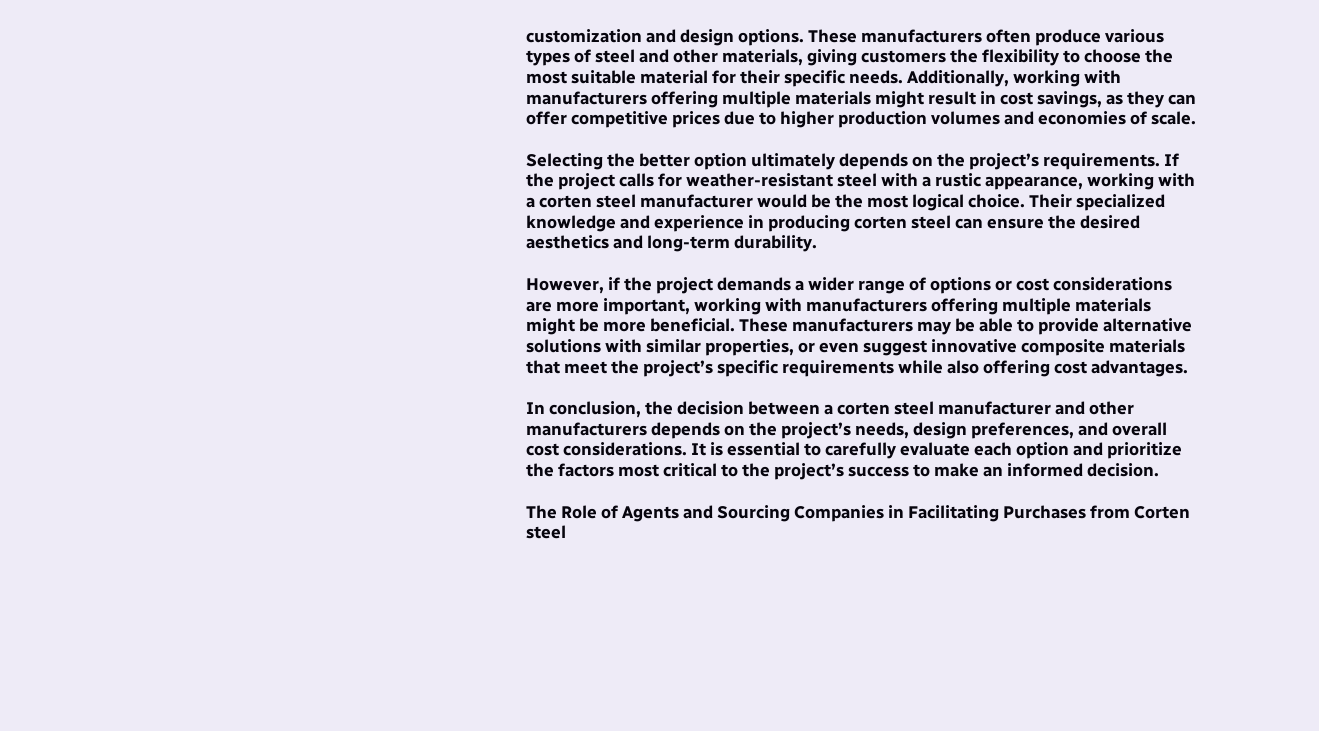customization and design options. These manufacturers often produce various types of steel and other materials, giving customers the flexibility to choose the most suitable material for their specific needs. Additionally, working with manufacturers offering multiple materials might result in cost savings, as they can offer competitive prices due to higher production volumes and economies of scale.

Selecting the better option ultimately depends on the project’s requirements. If the project calls for weather-resistant steel with a rustic appearance, working with a corten steel manufacturer would be the most logical choice. Their specialized knowledge and experience in producing corten steel can ensure the desired aesthetics and long-term durability.

However, if the project demands a wider range of options or cost considerations are more important, working with manufacturers offering multiple materials might be more beneficial. These manufacturers may be able to provide alternative solutions with similar properties, or even suggest innovative composite materials that meet the project’s specific requirements while also offering cost advantages.

In conclusion, the decision between a corten steel manufacturer and other manufacturers depends on the project’s needs, design preferences, and overall cost considerations. It is essential to carefully evaluate each option and prioritize the factors most critical to the project’s success to make an informed decision.

The Role of Agents and Sourcing Companies in Facilitating Purchases from Corten steel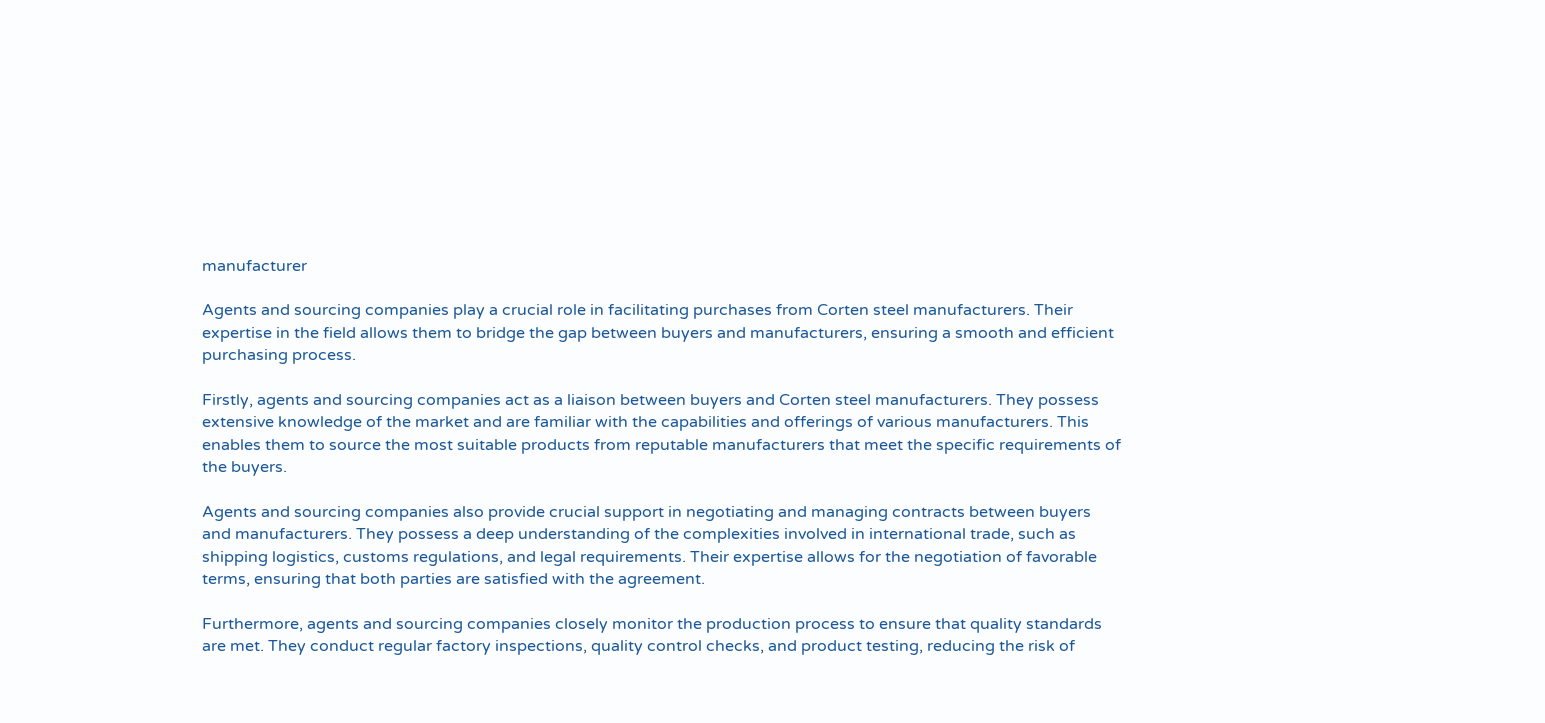manufacturer

Agents and sourcing companies play a crucial role in facilitating purchases from Corten steel manufacturers. Their expertise in the field allows them to bridge the gap between buyers and manufacturers, ensuring a smooth and efficient purchasing process.

Firstly, agents and sourcing companies act as a liaison between buyers and Corten steel manufacturers. They possess extensive knowledge of the market and are familiar with the capabilities and offerings of various manufacturers. This enables them to source the most suitable products from reputable manufacturers that meet the specific requirements of the buyers.

Agents and sourcing companies also provide crucial support in negotiating and managing contracts between buyers and manufacturers. They possess a deep understanding of the complexities involved in international trade, such as shipping logistics, customs regulations, and legal requirements. Their expertise allows for the negotiation of favorable terms, ensuring that both parties are satisfied with the agreement.

Furthermore, agents and sourcing companies closely monitor the production process to ensure that quality standards are met. They conduct regular factory inspections, quality control checks, and product testing, reducing the risk of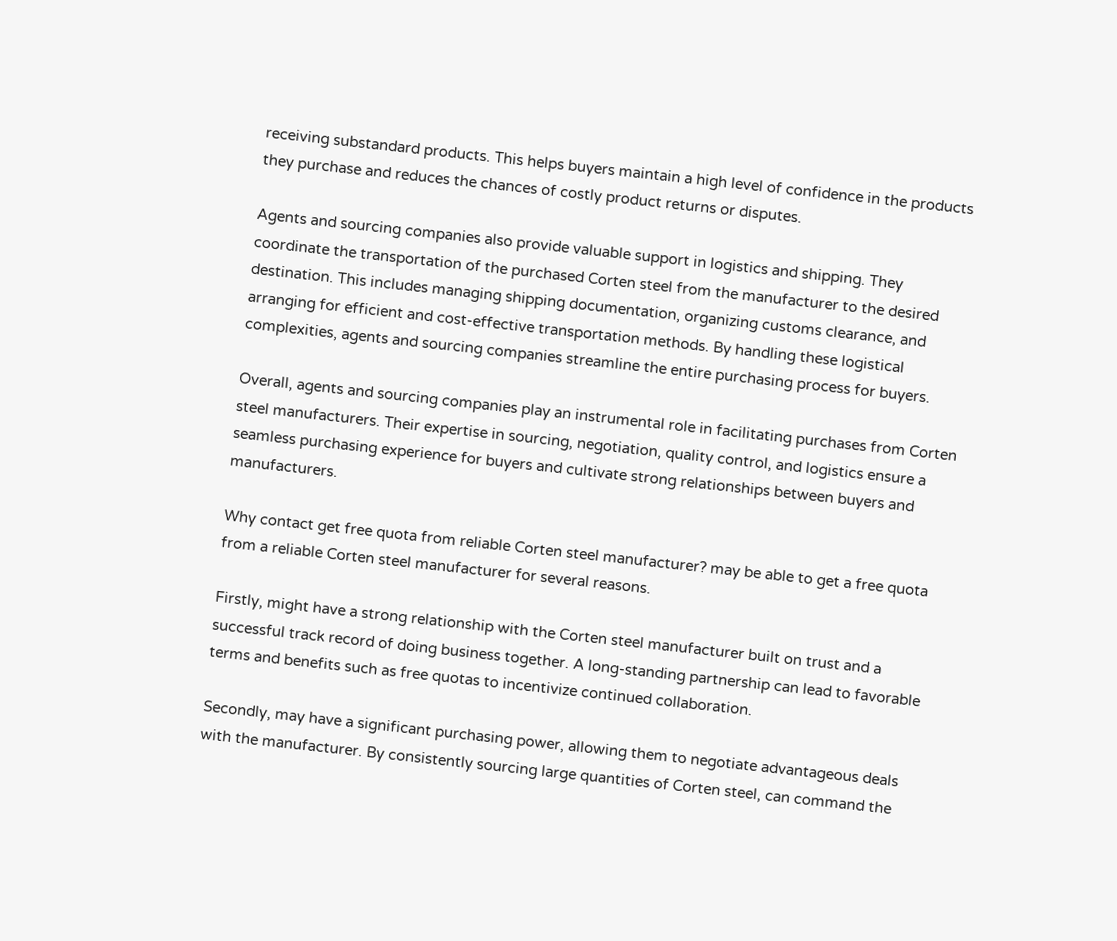receiving substandard products. This helps buyers maintain a high level of confidence in the products they purchase and reduces the chances of costly product returns or disputes.

Agents and sourcing companies also provide valuable support in logistics and shipping. They coordinate the transportation of the purchased Corten steel from the manufacturer to the desired destination. This includes managing shipping documentation, organizing customs clearance, and arranging for efficient and cost-effective transportation methods. By handling these logistical complexities, agents and sourcing companies streamline the entire purchasing process for buyers.

Overall, agents and sourcing companies play an instrumental role in facilitating purchases from Corten steel manufacturers. Their expertise in sourcing, negotiation, quality control, and logistics ensure a seamless purchasing experience for buyers and cultivate strong relationships between buyers and manufacturers.

Why contact get free quota from reliable Corten steel manufacturer? may be able to get a free quota from a reliable Corten steel manufacturer for several reasons.

Firstly, might have a strong relationship with the Corten steel manufacturer built on trust and a successful track record of doing business together. A long-standing partnership can lead to favorable terms and benefits such as free quotas to incentivize continued collaboration.

Secondly, may have a significant purchasing power, allowing them to negotiate advantageous deals with the manufacturer. By consistently sourcing large quantities of Corten steel, can command the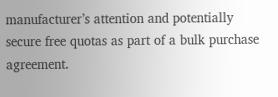manufacturer’s attention and potentially secure free quotas as part of a bulk purchase agreement.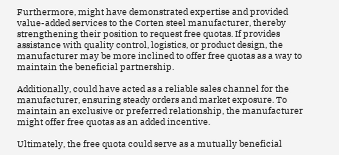Furthermore, might have demonstrated expertise and provided value-added services to the Corten steel manufacturer, thereby strengthening their position to request free quotas. If provides assistance with quality control, logistics, or product design, the manufacturer may be more inclined to offer free quotas as a way to maintain the beneficial partnership.

Additionally, could have acted as a reliable sales channel for the manufacturer, ensuring steady orders and market exposure. To maintain an exclusive or preferred relationship, the manufacturer might offer free quotas as an added incentive.

Ultimately, the free quota could serve as a mutually beneficial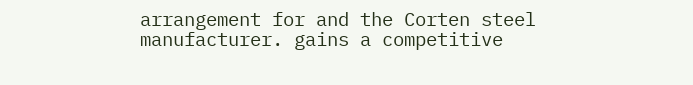arrangement for and the Corten steel manufacturer. gains a competitive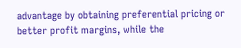advantage by obtaining preferential pricing or better profit margins, while the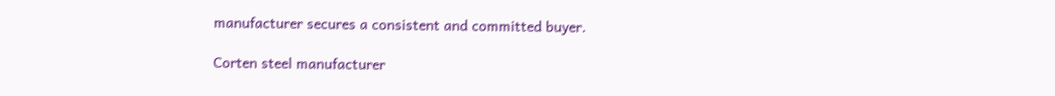manufacturer secures a consistent and committed buyer.

Corten steel manufacturer